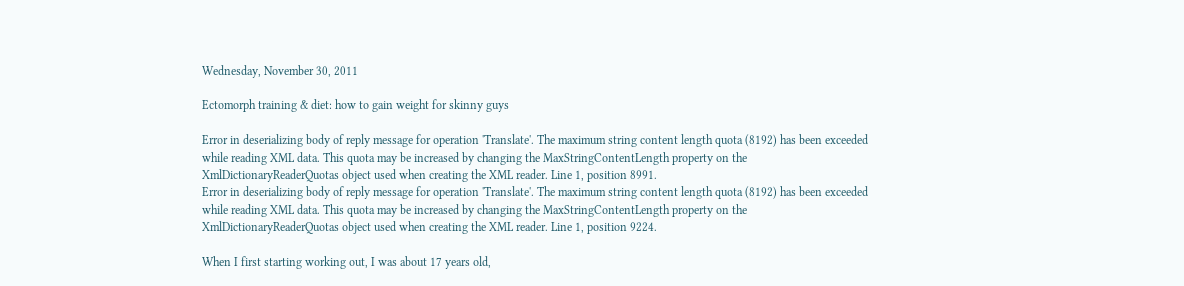Wednesday, November 30, 2011

Ectomorph training & diet: how to gain weight for skinny guys

Error in deserializing body of reply message for operation 'Translate'. The maximum string content length quota (8192) has been exceeded while reading XML data. This quota may be increased by changing the MaxStringContentLength property on the XmlDictionaryReaderQuotas object used when creating the XML reader. Line 1, position 8991.
Error in deserializing body of reply message for operation 'Translate'. The maximum string content length quota (8192) has been exceeded while reading XML data. This quota may be increased by changing the MaxStringContentLength property on the XmlDictionaryReaderQuotas object used when creating the XML reader. Line 1, position 9224.

When I first starting working out, I was about 17 years old,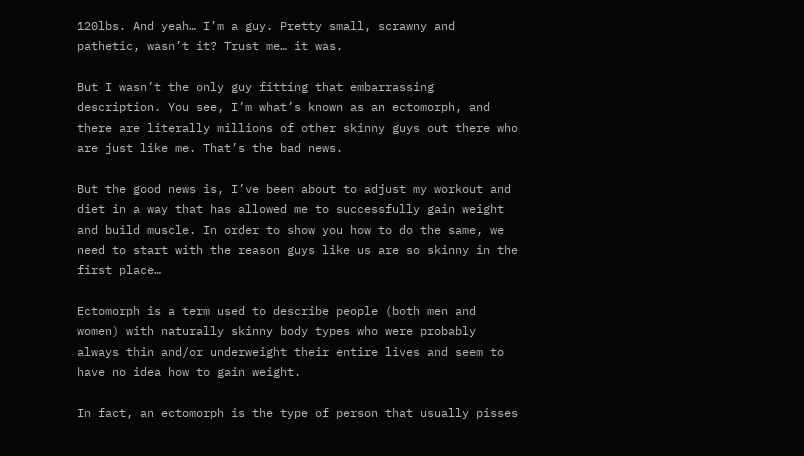120lbs. And yeah… I’m a guy. Pretty small, scrawny and pathetic, wasn’t it? Trust me… it was.

But I wasn’t the only guy fitting that embarrassing description. You see, I’m what’s known as an ectomorph, and there are literally millions of other skinny guys out there who are just like me. That’s the bad news.

But the good news is, I’ve been about to adjust my workout and diet in a way that has allowed me to successfully gain weight and build muscle. In order to show you how to do the same, we need to start with the reason guys like us are so skinny in the first place…

Ectomorph is a term used to describe people (both men and women) with naturally skinny body types who were probably always thin and/or underweight their entire lives and seem to have no idea how to gain weight.

In fact, an ectomorph is the type of person that usually pisses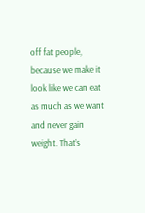off fat people, because we make it look like we can eat as much as we want and never gain weight. That’s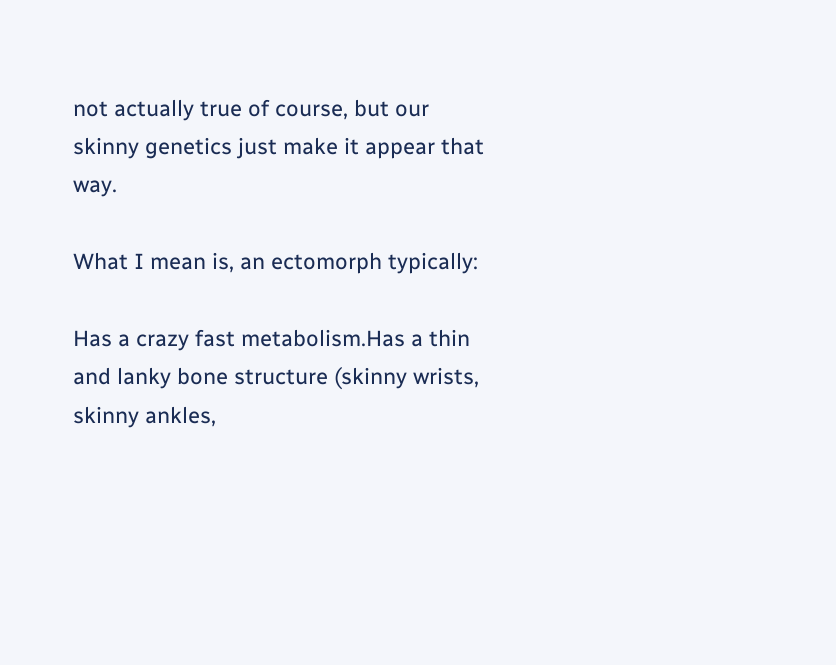not actually true of course, but our skinny genetics just make it appear that way.

What I mean is, an ectomorph typically:

Has a crazy fast metabolism.Has a thin and lanky bone structure (skinny wrists, skinny ankles,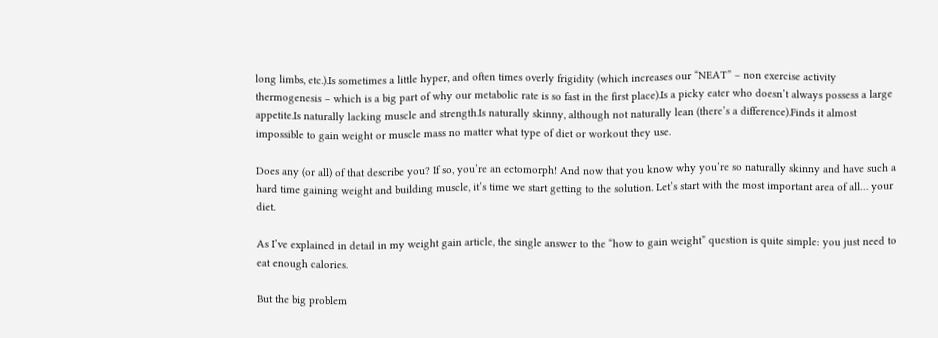long limbs, etc.).Is sometimes a little hyper, and often times overly frigidity (which increases our “NEAT” – non exercise activity thermogenesis – which is a big part of why our metabolic rate is so fast in the first place).Is a picky eater who doesn’t always possess a large appetite.Is naturally lacking muscle and strength.Is naturally skinny, although not naturally lean (there’s a difference).Finds it almost impossible to gain weight or muscle mass no matter what type of diet or workout they use.

Does any (or all) of that describe you? If so, you’re an ectomorph! And now that you know why you’re so naturally skinny and have such a hard time gaining weight and building muscle, it’s time we start getting to the solution. Let’s start with the most important area of all… your diet.

As I’ve explained in detail in my weight gain article, the single answer to the “how to gain weight” question is quite simple: you just need to eat enough calories.

But the big problem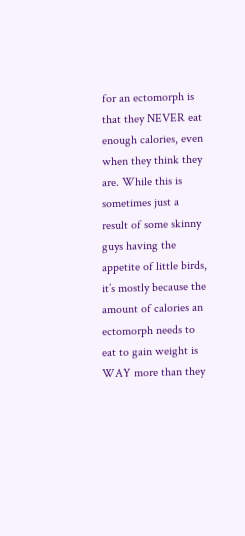for an ectomorph is that they NEVER eat enough calories, even when they think they are. While this is sometimes just a result of some skinny guys having the appetite of little birds, it’s mostly because the amount of calories an ectomorph needs to eat to gain weight is WAY more than they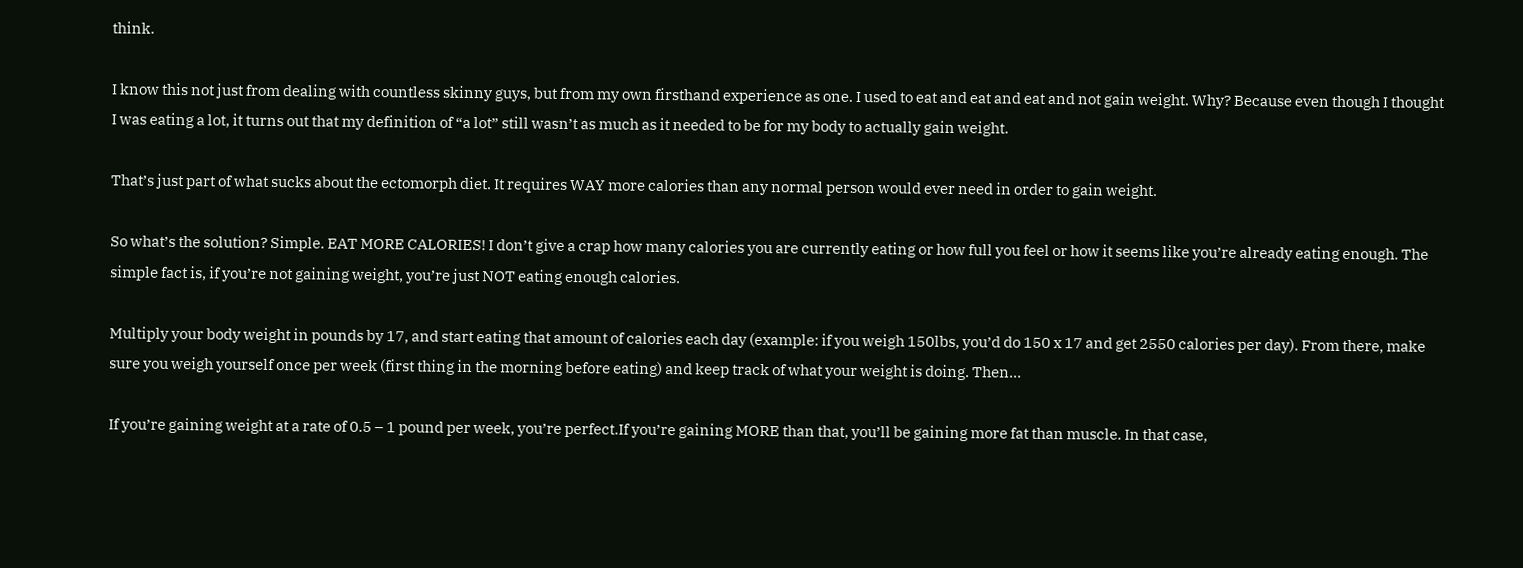think.

I know this not just from dealing with countless skinny guys, but from my own firsthand experience as one. I used to eat and eat and eat and not gain weight. Why? Because even though I thought I was eating a lot, it turns out that my definition of “a lot” still wasn’t as much as it needed to be for my body to actually gain weight.

That’s just part of what sucks about the ectomorph diet. It requires WAY more calories than any normal person would ever need in order to gain weight.

So what’s the solution? Simple. EAT MORE CALORIES! I don’t give a crap how many calories you are currently eating or how full you feel or how it seems like you’re already eating enough. The simple fact is, if you’re not gaining weight, you’re just NOT eating enough calories.

Multiply your body weight in pounds by 17, and start eating that amount of calories each day (example: if you weigh 150lbs, you’d do 150 x 17 and get 2550 calories per day). From there, make sure you weigh yourself once per week (first thing in the morning before eating) and keep track of what your weight is doing. Then…

If you’re gaining weight at a rate of 0.5 – 1 pound per week, you’re perfect.If you’re gaining MORE than that, you’ll be gaining more fat than muscle. In that case,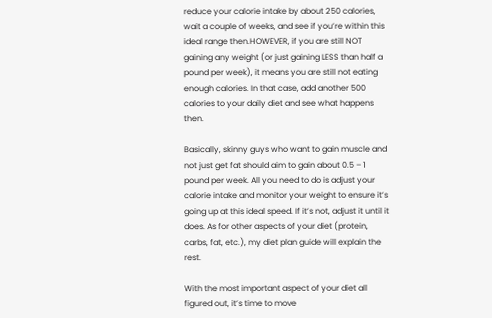reduce your calorie intake by about 250 calories, wait a couple of weeks, and see if you’re within this ideal range then.HOWEVER, if you are still NOT gaining any weight (or just gaining LESS than half a pound per week), it means you are still not eating enough calories. In that case, add another 500 calories to your daily diet and see what happens then.

Basically, skinny guys who want to gain muscle and not just get fat should aim to gain about 0.5 – 1 pound per week. All you need to do is adjust your calorie intake and monitor your weight to ensure it’s going up at this ideal speed. If it’s not, adjust it until it does. As for other aspects of your diet (protein, carbs, fat, etc.), my diet plan guide will explain the rest.

With the most important aspect of your diet all figured out, it’s time to move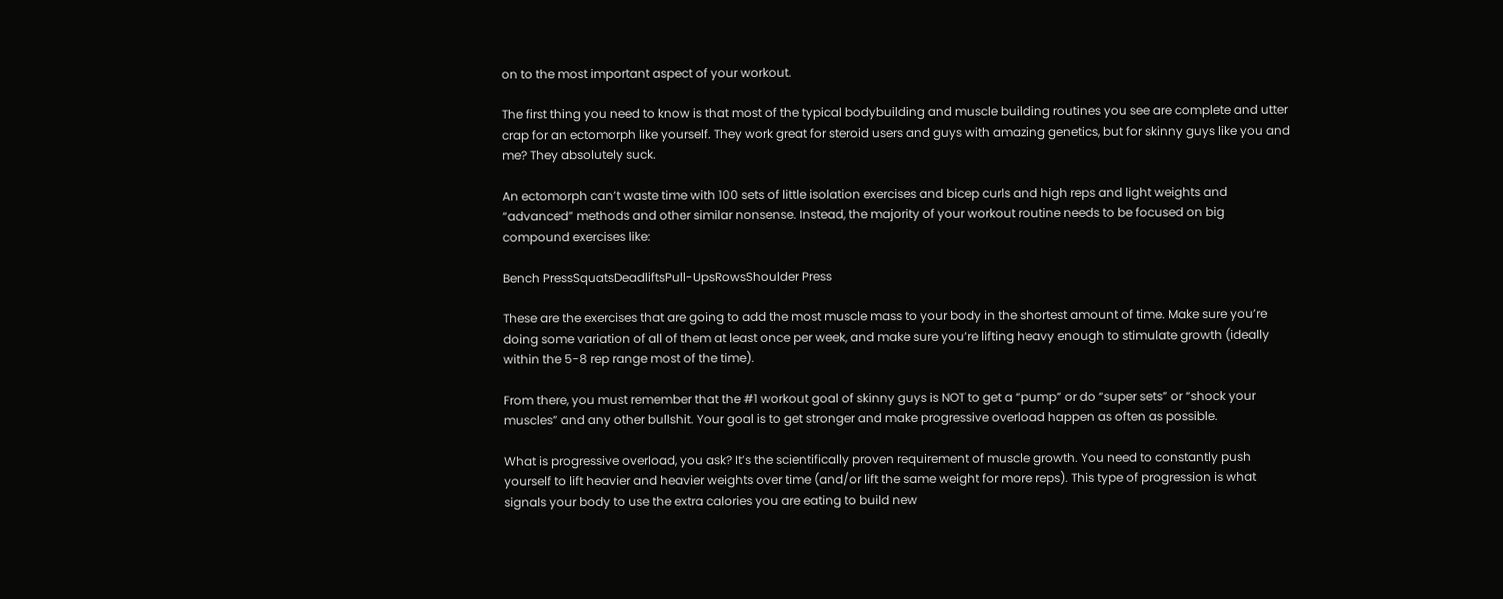on to the most important aspect of your workout.

The first thing you need to know is that most of the typical bodybuilding and muscle building routines you see are complete and utter crap for an ectomorph like yourself. They work great for steroid users and guys with amazing genetics, but for skinny guys like you and me? They absolutely suck.

An ectomorph can’t waste time with 100 sets of little isolation exercises and bicep curls and high reps and light weights and “advanced” methods and other similar nonsense. Instead, the majority of your workout routine needs to be focused on big compound exercises like:

Bench PressSquatsDeadliftsPull-UpsRowsShoulder Press

These are the exercises that are going to add the most muscle mass to your body in the shortest amount of time. Make sure you’re doing some variation of all of them at least once per week, and make sure you’re lifting heavy enough to stimulate growth (ideally within the 5-8 rep range most of the time).

From there, you must remember that the #1 workout goal of skinny guys is NOT to get a “pump” or do “super sets” or “shock your muscles” and any other bullshit. Your goal is to get stronger and make progressive overload happen as often as possible.

What is progressive overload, you ask? It’s the scientifically proven requirement of muscle growth. You need to constantly push yourself to lift heavier and heavier weights over time (and/or lift the same weight for more reps). This type of progression is what signals your body to use the extra calories you are eating to build new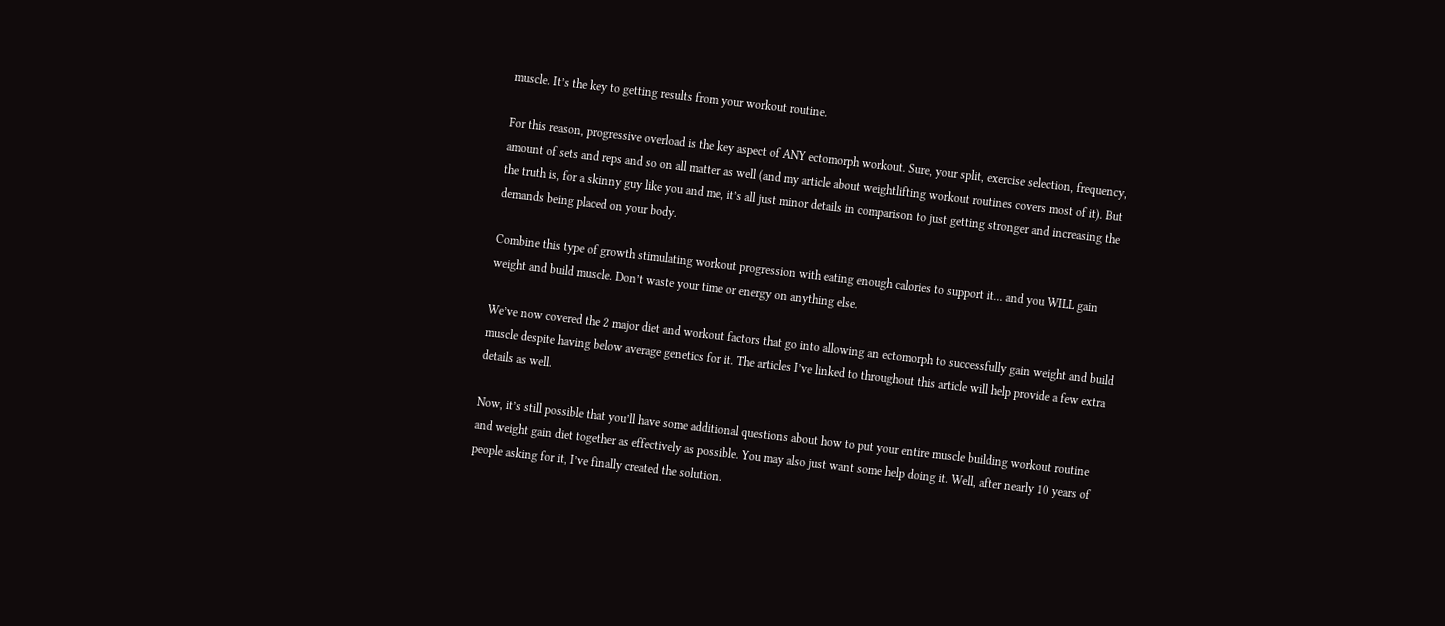muscle. It’s the key to getting results from your workout routine.

For this reason, progressive overload is the key aspect of ANY ectomorph workout. Sure, your split, exercise selection, frequency, amount of sets and reps and so on all matter as well (and my article about weightlifting workout routines covers most of it). But the truth is, for a skinny guy like you and me, it’s all just minor details in comparison to just getting stronger and increasing the demands being placed on your body.

Combine this type of growth stimulating workout progression with eating enough calories to support it… and you WILL gain weight and build muscle. Don’t waste your time or energy on anything else.

We’ve now covered the 2 major diet and workout factors that go into allowing an ectomorph to successfully gain weight and build muscle despite having below average genetics for it. The articles I’ve linked to throughout this article will help provide a few extra details as well.

Now, it’s still possible that you’ll have some additional questions about how to put your entire muscle building workout routine and weight gain diet together as effectively as possible. You may also just want some help doing it. Well, after nearly 10 years of people asking for it, I’ve finally created the solution.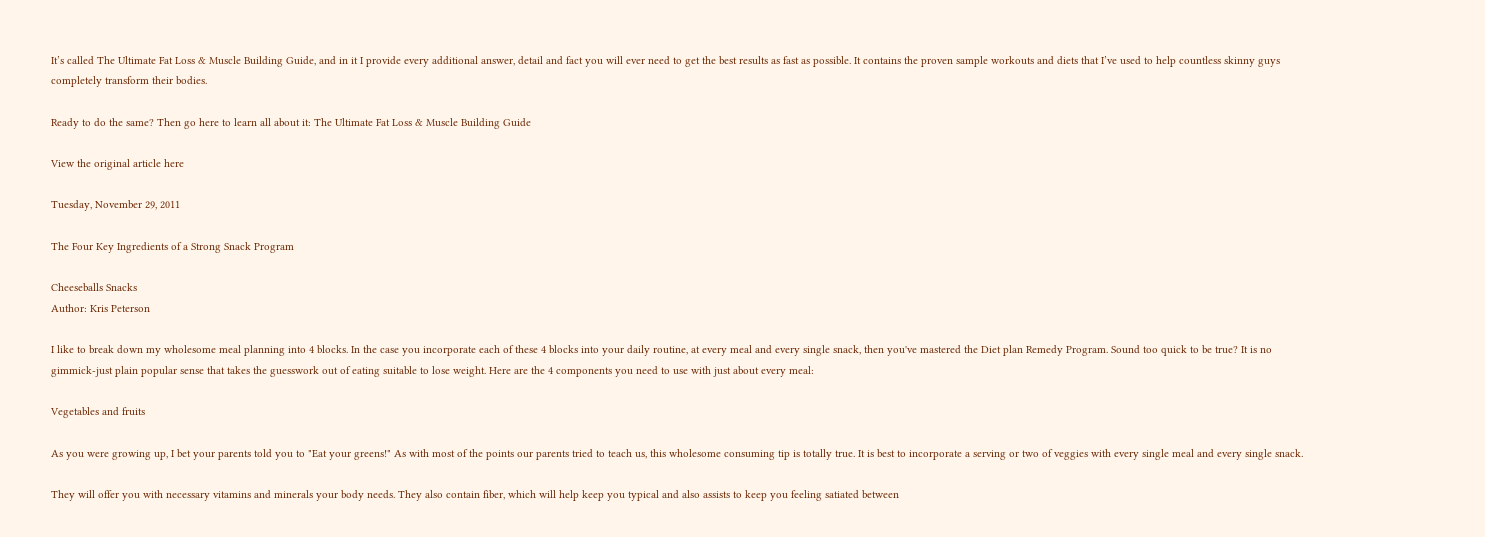It’s called The Ultimate Fat Loss & Muscle Building Guide, and in it I provide every additional answer, detail and fact you will ever need to get the best results as fast as possible. It contains the proven sample workouts and diets that I’ve used to help countless skinny guys completely transform their bodies.

Ready to do the same? Then go here to learn all about it: The Ultimate Fat Loss & Muscle Building Guide

View the original article here

Tuesday, November 29, 2011

The Four Key Ingredients of a Strong Snack Program

Cheeseballs Snacks
Author: Kris Peterson

I like to break down my wholesome meal planning into 4 blocks. In the case you incorporate each of these 4 blocks into your daily routine, at every meal and every single snack, then you've mastered the Diet plan Remedy Program. Sound too quick to be true? It is no gimmick-just plain popular sense that takes the guesswork out of eating suitable to lose weight. Here are the 4 components you need to use with just about every meal:

Vegetables and fruits

As you were growing up, I bet your parents told you to "Eat your greens!" As with most of the points our parents tried to teach us, this wholesome consuming tip is totally true. It is best to incorporate a serving or two of veggies with every single meal and every single snack.

They will offer you with necessary vitamins and minerals your body needs. They also contain fiber, which will help keep you typical and also assists to keep you feeling satiated between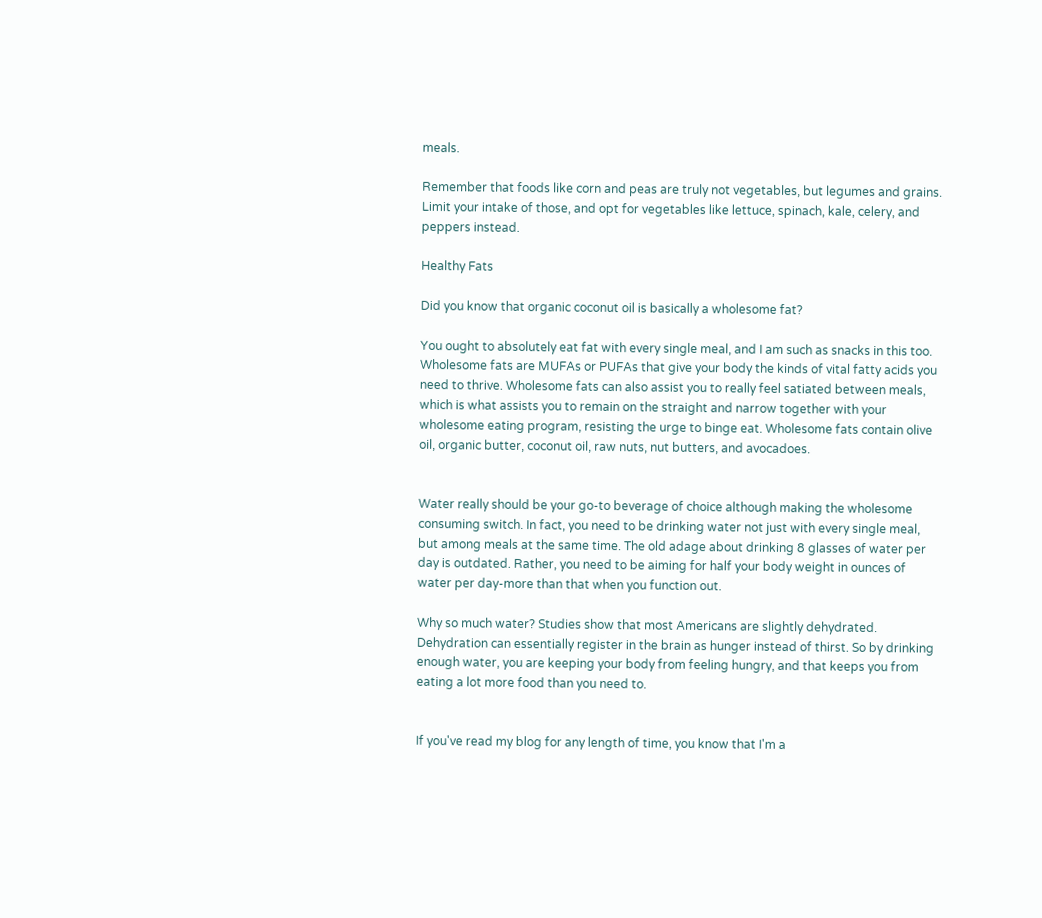meals.

Remember that foods like corn and peas are truly not vegetables, but legumes and grains. Limit your intake of those, and opt for vegetables like lettuce, spinach, kale, celery, and peppers instead.

Healthy Fats

Did you know that organic coconut oil is basically a wholesome fat?

You ought to absolutely eat fat with every single meal, and I am such as snacks in this too. Wholesome fats are MUFAs or PUFAs that give your body the kinds of vital fatty acids you need to thrive. Wholesome fats can also assist you to really feel satiated between meals, which is what assists you to remain on the straight and narrow together with your wholesome eating program, resisting the urge to binge eat. Wholesome fats contain olive oil, organic butter, coconut oil, raw nuts, nut butters, and avocadoes.


Water really should be your go-to beverage of choice although making the wholesome consuming switch. In fact, you need to be drinking water not just with every single meal, but among meals at the same time. The old adage about drinking 8 glasses of water per day is outdated. Rather, you need to be aiming for half your body weight in ounces of water per day-more than that when you function out.

Why so much water? Studies show that most Americans are slightly dehydrated. Dehydration can essentially register in the brain as hunger instead of thirst. So by drinking enough water, you are keeping your body from feeling hungry, and that keeps you from eating a lot more food than you need to.


If you've read my blog for any length of time, you know that I'm a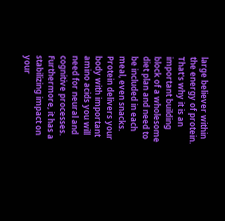large believer within the energy of protein. That's why it is an important building block of a wholesome diet plan and need to be included in each meal, even snacks. Protein delivers your body with important amino acids you will need for neural and cognitive processes. Furthermore, it has a stabilizing impact on your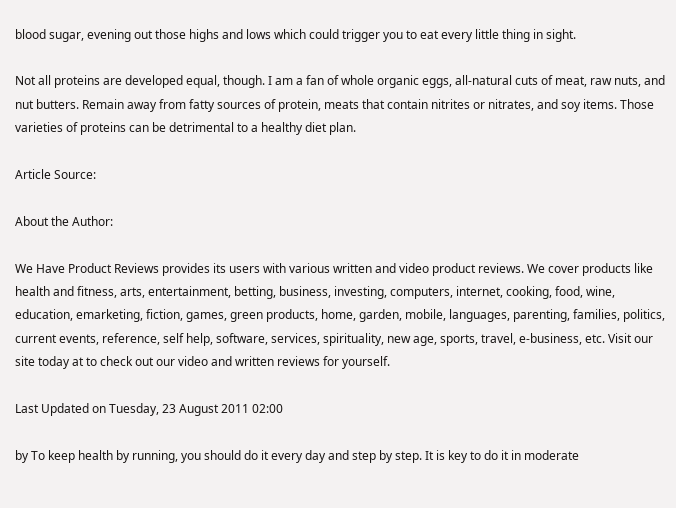blood sugar, evening out those highs and lows which could trigger you to eat every little thing in sight.

Not all proteins are developed equal, though. I am a fan of whole organic eggs, all-natural cuts of meat, raw nuts, and nut butters. Remain away from fatty sources of protein, meats that contain nitrites or nitrates, and soy items. Those varieties of proteins can be detrimental to a healthy diet plan.

Article Source:

About the Author:

We Have Product Reviews provides its users with various written and video product reviews. We cover products like health and fitness, arts, entertainment, betting, business, investing, computers, internet, cooking, food, wine, education, emarketing, fiction, games, green products, home, garden, mobile, languages, parenting, families, politics, current events, reference, self help, software, services, spirituality, new age, sports, travel, e-business, etc. Visit our site today at to check out our video and written reviews for yourself.

Last Updated on Tuesday, 23 August 2011 02:00

by To keep health by running, you should do it every day and step by step. It is key to do it in moderate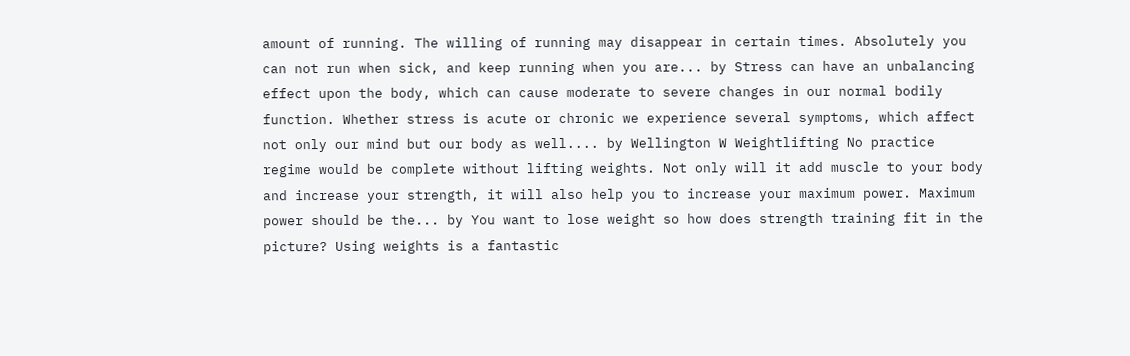amount of running. The willing of running may disappear in certain times. Absolutely you can not run when sick, and keep running when you are... by Stress can have an unbalancing effect upon the body, which can cause moderate to severe changes in our normal bodily function. Whether stress is acute or chronic we experience several symptoms, which affect not only our mind but our body as well.... by Wellington W Weightlifting No practice regime would be complete without lifting weights. Not only will it add muscle to your body and increase your strength, it will also help you to increase your maximum power. Maximum power should be the... by You want to lose weight so how does strength training fit in the picture? Using weights is a fantastic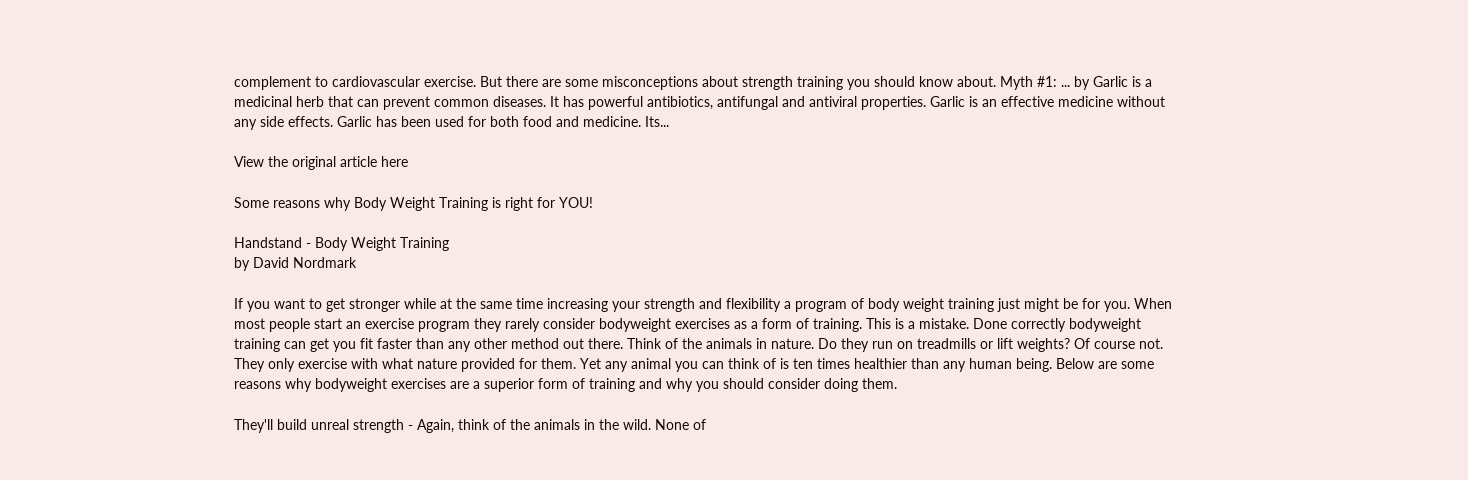complement to cardiovascular exercise. But there are some misconceptions about strength training you should know about. Myth #1: ... by Garlic is a medicinal herb that can prevent common diseases. It has powerful antibiotics, antifungal and antiviral properties. Garlic is an effective medicine without any side effects. Garlic has been used for both food and medicine. Its...

View the original article here

Some reasons why Body Weight Training is right for YOU!

Handstand - Body Weight Training
by David Nordmark

If you want to get stronger while at the same time increasing your strength and flexibility a program of body weight training just might be for you. When most people start an exercise program they rarely consider bodyweight exercises as a form of training. This is a mistake. Done correctly bodyweight training can get you fit faster than any other method out there. Think of the animals in nature. Do they run on treadmills or lift weights? Of course not. They only exercise with what nature provided for them. Yet any animal you can think of is ten times healthier than any human being. Below are some reasons why bodyweight exercises are a superior form of training and why you should consider doing them.

They'll build unreal strength - Again, think of the animals in the wild. None of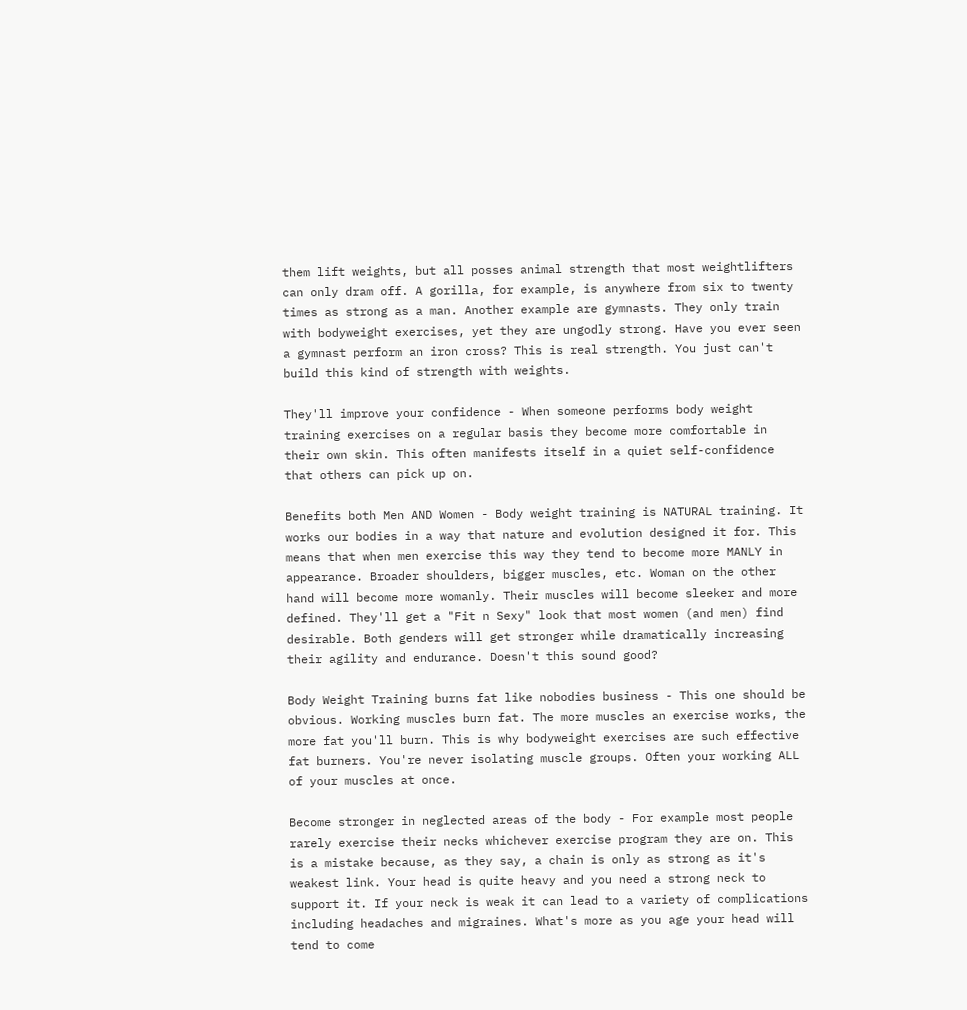them lift weights, but all posses animal strength that most weightlifters can only dram off. A gorilla, for example, is anywhere from six to twenty times as strong as a man. Another example are gymnasts. They only train with bodyweight exercises, yet they are ungodly strong. Have you ever seen a gymnast perform an iron cross? This is real strength. You just can't build this kind of strength with weights.

They'll improve your confidence - When someone performs body weight training exercises on a regular basis they become more comfortable in their own skin. This often manifests itself in a quiet self-confidence that others can pick up on.

Benefits both Men AND Women - Body weight training is NATURAL training. It works our bodies in a way that nature and evolution designed it for. This means that when men exercise this way they tend to become more MANLY in appearance. Broader shoulders, bigger muscles, etc. Woman on the other hand will become more womanly. Their muscles will become sleeker and more defined. They'll get a "Fit n Sexy" look that most women (and men) find desirable. Both genders will get stronger while dramatically increasing their agility and endurance. Doesn't this sound good?

Body Weight Training burns fat like nobodies business - This one should be obvious. Working muscles burn fat. The more muscles an exercise works, the more fat you'll burn. This is why bodyweight exercises are such effective fat burners. You're never isolating muscle groups. Often your working ALL of your muscles at once.

Become stronger in neglected areas of the body - For example most people rarely exercise their necks whichever exercise program they are on. This is a mistake because, as they say, a chain is only as strong as it's weakest link. Your head is quite heavy and you need a strong neck to support it. If your neck is weak it can lead to a variety of complications including headaches and migraines. What's more as you age your head will tend to come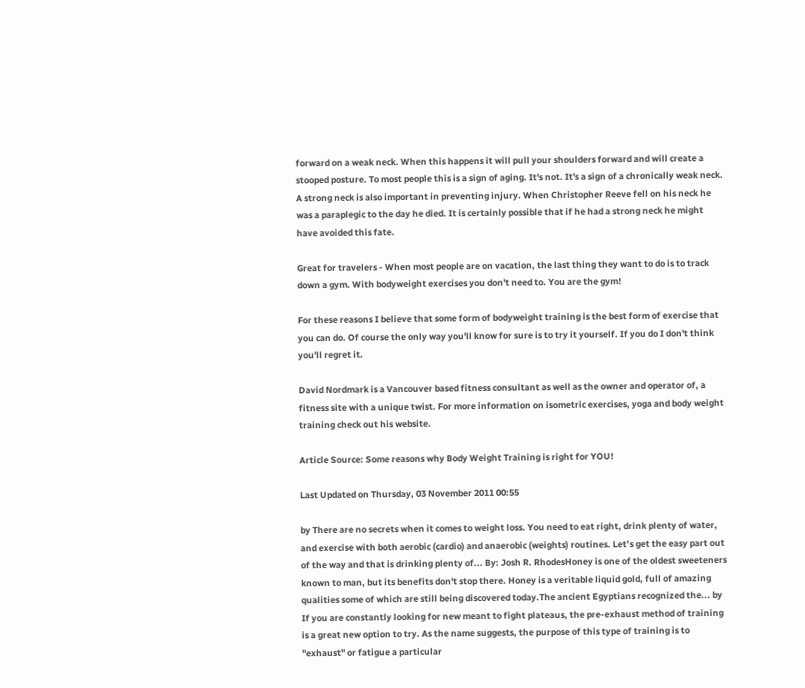forward on a weak neck. When this happens it will pull your shoulders forward and will create a stooped posture. To most people this is a sign of aging. It's not. It's a sign of a chronically weak neck. A strong neck is also important in preventing injury. When Christopher Reeve fell on his neck he was a paraplegic to the day he died. It is certainly possible that if he had a strong neck he might have avoided this fate.

Great for travelers - When most people are on vacation, the last thing they want to do is to track down a gym. With bodyweight exercises you don't need to. You are the gym!

For these reasons I believe that some form of bodyweight training is the best form of exercise that you can do. Of course the only way you'll know for sure is to try it yourself. If you do I don't think you'll regret it.

David Nordmark is a Vancouver based fitness consultant as well as the owner and operator of, a fitness site with a unique twist. For more information on isometric exercises, yoga and body weight training check out his website.

Article Source: Some reasons why Body Weight Training is right for YOU!

Last Updated on Thursday, 03 November 2011 00:55

by There are no secrets when it comes to weight loss. You need to eat right, drink plenty of water, and exercise with both aerobic (cardio) and anaerobic (weights) routines. Let’s get the easy part out of the way and that is drinking plenty of... By: Josh R. RhodesHoney is one of the oldest sweeteners known to man, but its benefits don't stop there. Honey is a veritable liquid gold, full of amazing qualities some of which are still being discovered today.The ancient Egyptians recognized the... by If you are constantly looking for new meant to fight plateaus, the pre-exhaust method of training is a great new option to try. As the name suggests, the purpose of this type of training is to "exhaust" or fatigue a particular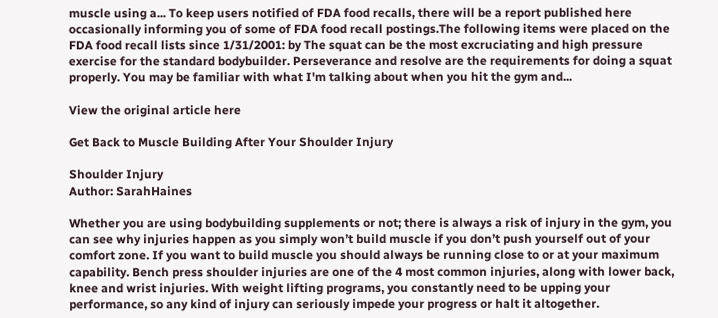muscle using a... To keep users notified of FDA food recalls, there will be a report published here occasionally informing you of some of FDA food recall postings.The following items were placed on the FDA food recall lists since 1/31/2001: by The squat can be the most excruciating and high pressure exercise for the standard bodybuilder. Perseverance and resolve are the requirements for doing a squat properly. You may be familiar with what I'm talking about when you hit the gym and...

View the original article here

Get Back to Muscle Building After Your Shoulder Injury

Shoulder Injury
Author: SarahHaines

Whether you are using bodybuilding supplements or not; there is always a risk of injury in the gym, you can see why injuries happen as you simply won’t build muscle if you don’t push yourself out of your comfort zone. If you want to build muscle you should always be running close to or at your maximum capability. Bench press shoulder injuries are one of the 4 most common injuries, along with lower back, knee and wrist injuries. With weight lifting programs, you constantly need to be upping your performance, so any kind of injury can seriously impede your progress or halt it altogether.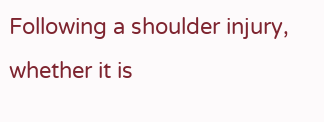Following a shoulder injury, whether it is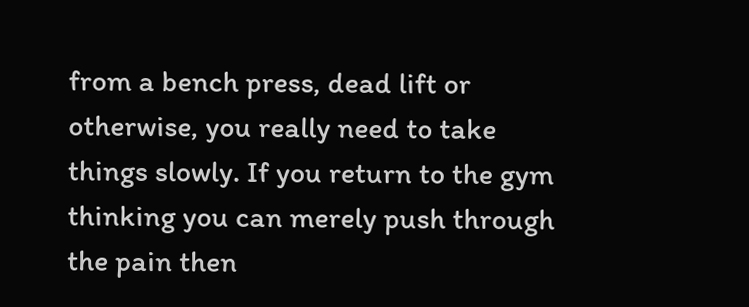from a bench press, dead lift or otherwise, you really need to take things slowly. If you return to the gym thinking you can merely push through the pain then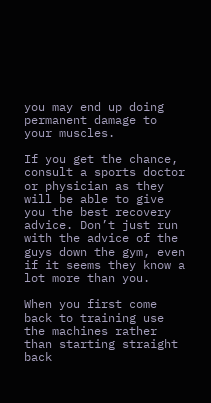you may end up doing permanent damage to your muscles.

If you get the chance, consult a sports doctor or physician as they will be able to give you the best recovery advice. Don’t just run with the advice of the guys down the gym, even if it seems they know a lot more than you.

When you first come back to training use the machines rather than starting straight back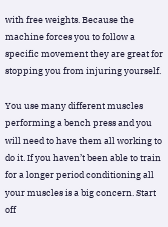with free weights. Because the machine forces you to follow a specific movement they are great for stopping you from injuring yourself.

You use many different muscles performing a bench press and you will need to have them all working to do it. If you haven’t been able to train for a longer period conditioning all your muscles is a big concern. Start off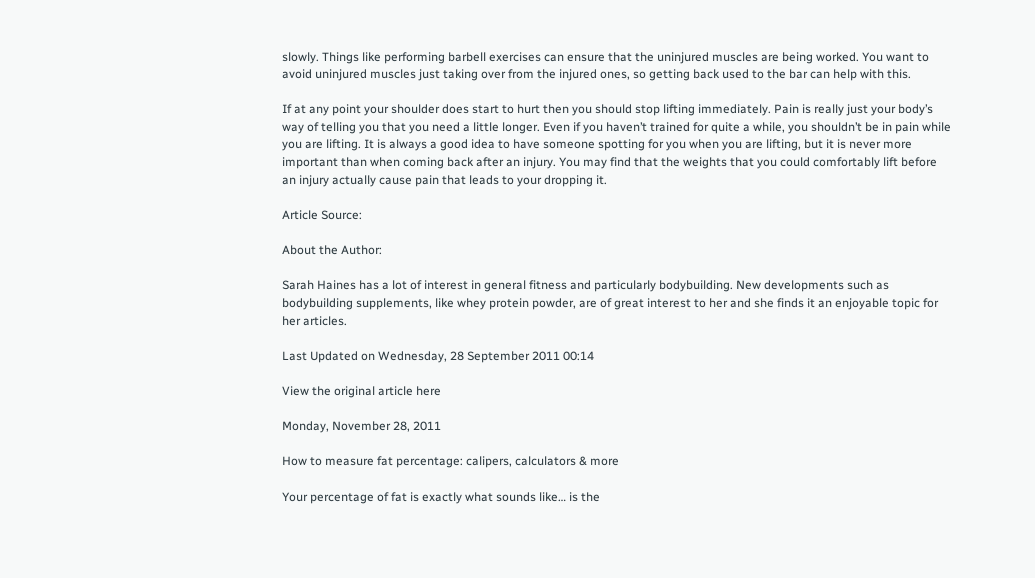slowly. Things like performing barbell exercises can ensure that the uninjured muscles are being worked. You want to avoid uninjured muscles just taking over from the injured ones, so getting back used to the bar can help with this.

If at any point your shoulder does start to hurt then you should stop lifting immediately. Pain is really just your body’s way of telling you that you need a little longer. Even if you haven’t trained for quite a while, you shouldn’t be in pain while you are lifting. It is always a good idea to have someone spotting for you when you are lifting, but it is never more important than when coming back after an injury. You may find that the weights that you could comfortably lift before an injury actually cause pain that leads to your dropping it.

Article Source:

About the Author:

Sarah Haines has a lot of interest in general fitness and particularly bodybuilding. New developments such as bodybuilding supplements, like whey protein powder, are of great interest to her and she finds it an enjoyable topic for her articles.

Last Updated on Wednesday, 28 September 2011 00:14

View the original article here

Monday, November 28, 2011

How to measure fat percentage: calipers, calculators & more

Your percentage of fat is exactly what sounds like… is the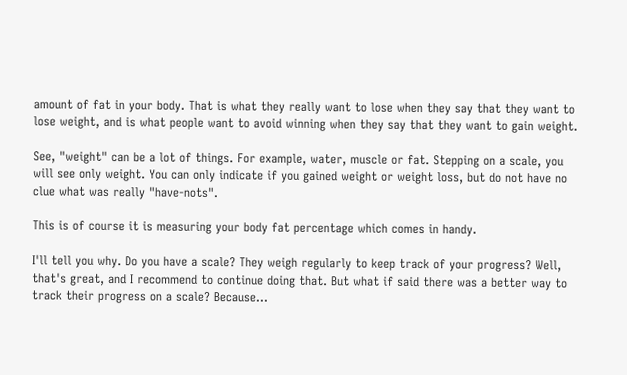amount of fat in your body. That is what they really want to lose when they say that they want to lose weight, and is what people want to avoid winning when they say that they want to gain weight.

See, "weight" can be a lot of things. For example, water, muscle or fat. Stepping on a scale, you will see only weight. You can only indicate if you gained weight or weight loss, but do not have no clue what was really "have-nots".

This is of course it is measuring your body fat percentage which comes in handy.

I'll tell you why. Do you have a scale? They weigh regularly to keep track of your progress? Well, that's great, and I recommend to continue doing that. But what if said there was a better way to track their progress on a scale? Because...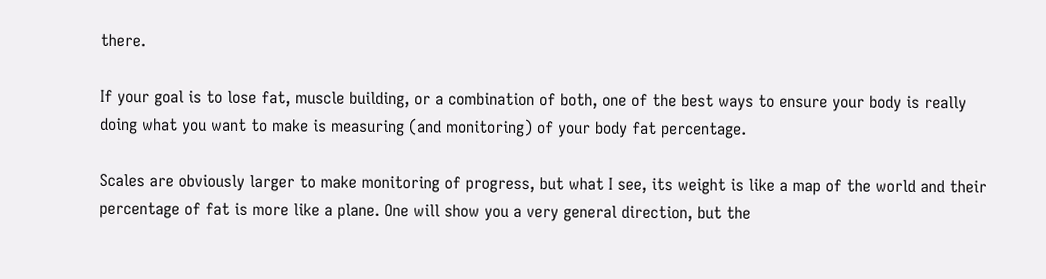there.

If your goal is to lose fat, muscle building, or a combination of both, one of the best ways to ensure your body is really doing what you want to make is measuring (and monitoring) of your body fat percentage.

Scales are obviously larger to make monitoring of progress, but what I see, its weight is like a map of the world and their percentage of fat is more like a plane. One will show you a very general direction, but the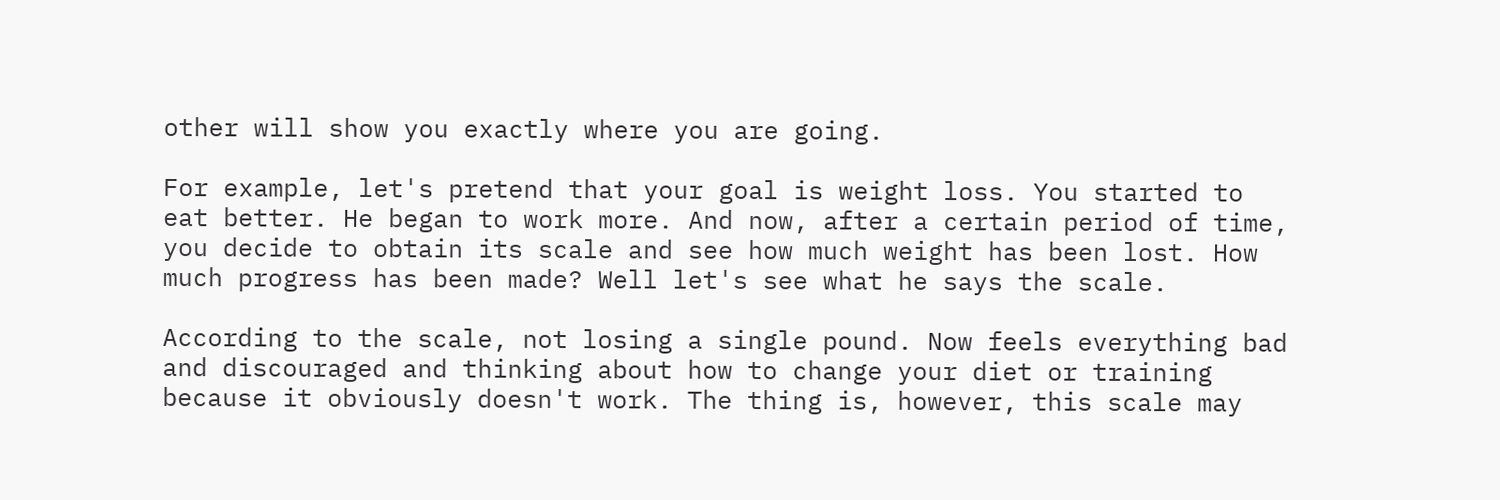other will show you exactly where you are going.

For example, let's pretend that your goal is weight loss. You started to eat better. He began to work more. And now, after a certain period of time, you decide to obtain its scale and see how much weight has been lost. How much progress has been made? Well let's see what he says the scale.

According to the scale, not losing a single pound. Now feels everything bad and discouraged and thinking about how to change your diet or training because it obviously doesn't work. The thing is, however, this scale may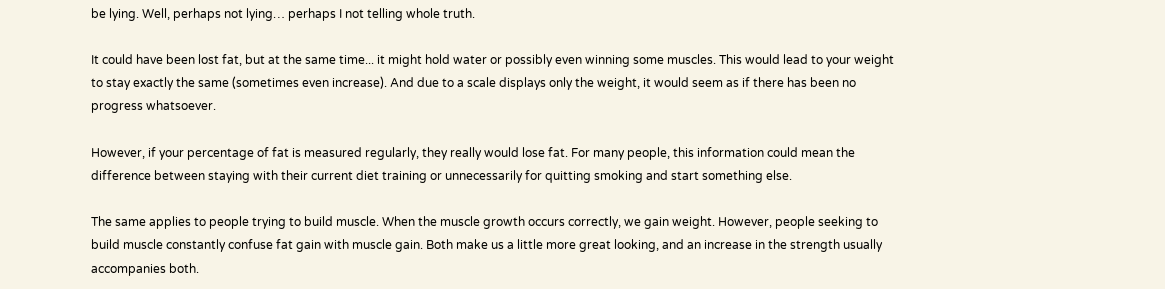be lying. Well, perhaps not lying… perhaps I not telling whole truth.

It could have been lost fat, but at the same time... it might hold water or possibly even winning some muscles. This would lead to your weight to stay exactly the same (sometimes even increase). And due to a scale displays only the weight, it would seem as if there has been no progress whatsoever.

However, if your percentage of fat is measured regularly, they really would lose fat. For many people, this information could mean the difference between staying with their current diet training or unnecessarily for quitting smoking and start something else.

The same applies to people trying to build muscle. When the muscle growth occurs correctly, we gain weight. However, people seeking to build muscle constantly confuse fat gain with muscle gain. Both make us a little more great looking, and an increase in the strength usually accompanies both.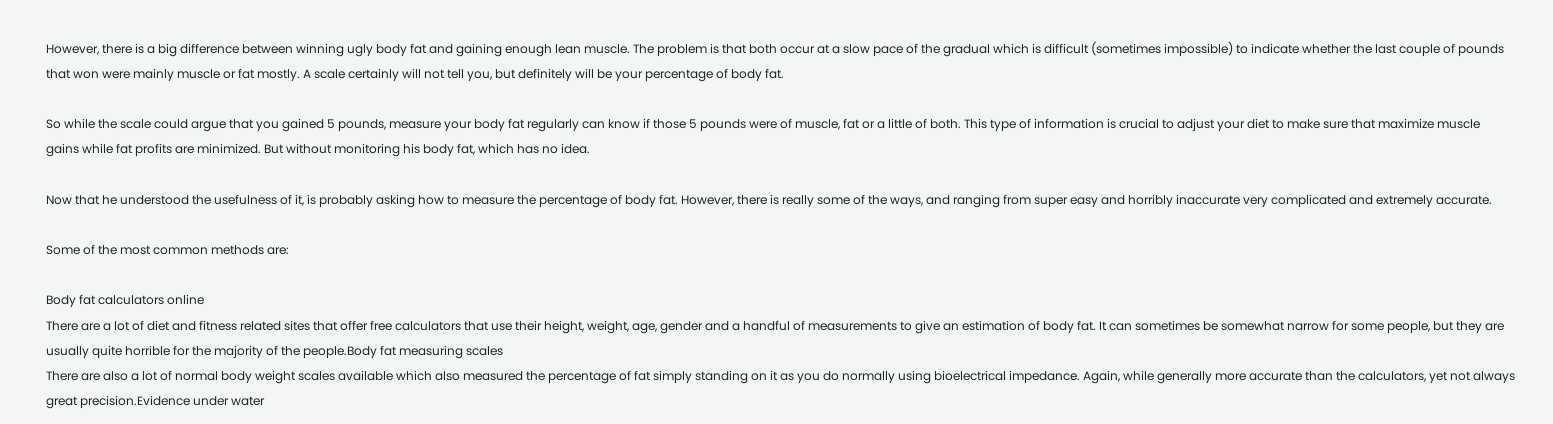However, there is a big difference between winning ugly body fat and gaining enough lean muscle. The problem is that both occur at a slow pace of the gradual which is difficult (sometimes impossible) to indicate whether the last couple of pounds that won were mainly muscle or fat mostly. A scale certainly will not tell you, but definitely will be your percentage of body fat.

So while the scale could argue that you gained 5 pounds, measure your body fat regularly can know if those 5 pounds were of muscle, fat or a little of both. This type of information is crucial to adjust your diet to make sure that maximize muscle gains while fat profits are minimized. But without monitoring his body fat, which has no idea.

Now that he understood the usefulness of it, is probably asking how to measure the percentage of body fat. However, there is really some of the ways, and ranging from super easy and horribly inaccurate very complicated and extremely accurate.

Some of the most common methods are:

Body fat calculators online
There are a lot of diet and fitness related sites that offer free calculators that use their height, weight, age, gender and a handful of measurements to give an estimation of body fat. It can sometimes be somewhat narrow for some people, but they are usually quite horrible for the majority of the people.Body fat measuring scales
There are also a lot of normal body weight scales available which also measured the percentage of fat simply standing on it as you do normally using bioelectrical impedance. Again, while generally more accurate than the calculators, yet not always great precision.Evidence under water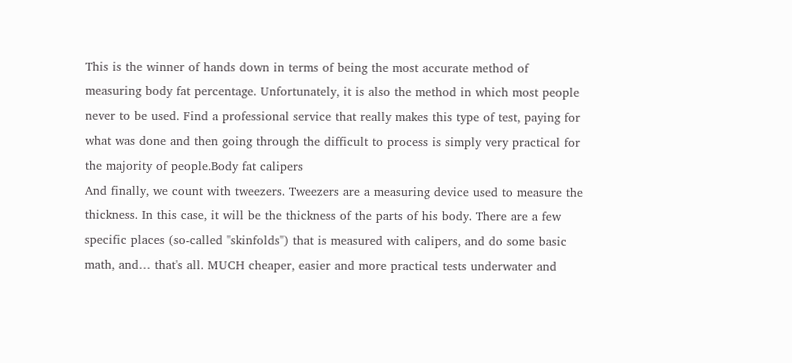This is the winner of hands down in terms of being the most accurate method of measuring body fat percentage. Unfortunately, it is also the method in which most people never to be used. Find a professional service that really makes this type of test, paying for what was done and then going through the difficult to process is simply very practical for the majority of people.Body fat calipers
And finally, we count with tweezers. Tweezers are a measuring device used to measure the thickness. In this case, it will be the thickness of the parts of his body. There are a few specific places (so-called "skinfolds") that is measured with calipers, and do some basic math, and… that's all. MUCH cheaper, easier and more practical tests underwater and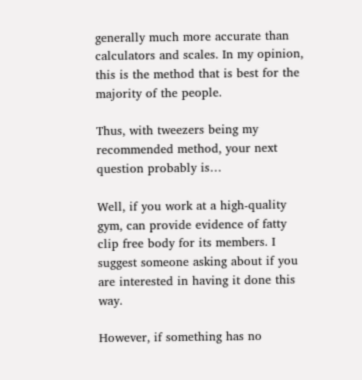generally much more accurate than calculators and scales. In my opinion, this is the method that is best for the majority of the people.

Thus, with tweezers being my recommended method, your next question probably is…

Well, if you work at a high-quality gym, can provide evidence of fatty clip free body for its members. I suggest someone asking about if you are interested in having it done this way.

However, if something has no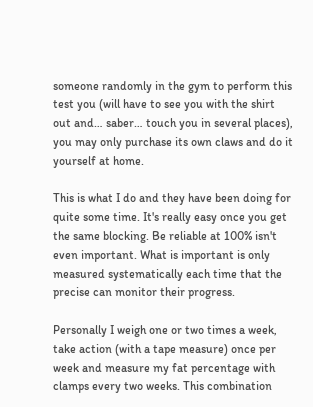someone randomly in the gym to perform this test you (will have to see you with the shirt out and… saber… touch you in several places), you may only purchase its own claws and do it yourself at home.

This is what I do and they have been doing for quite some time. It's really easy once you get the same blocking. Be reliable at 100% isn't even important. What is important is only measured systematically each time that the precise can monitor their progress.

Personally I weigh one or two times a week, take action (with a tape measure) once per week and measure my fat percentage with clamps every two weeks. This combination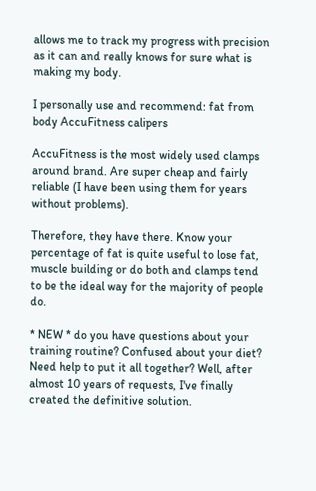allows me to track my progress with precision as it can and really knows for sure what is making my body.

I personally use and recommend: fat from body AccuFitness calipers

AccuFitness is the most widely used clamps around brand. Are super cheap and fairly reliable (I have been using them for years without problems).

Therefore, they have there. Know your percentage of fat is quite useful to lose fat, muscle building or do both and clamps tend to be the ideal way for the majority of people do.

* NEW * do you have questions about your training routine? Confused about your diet? Need help to put it all together? Well, after almost 10 years of requests, I've finally created the definitive solution.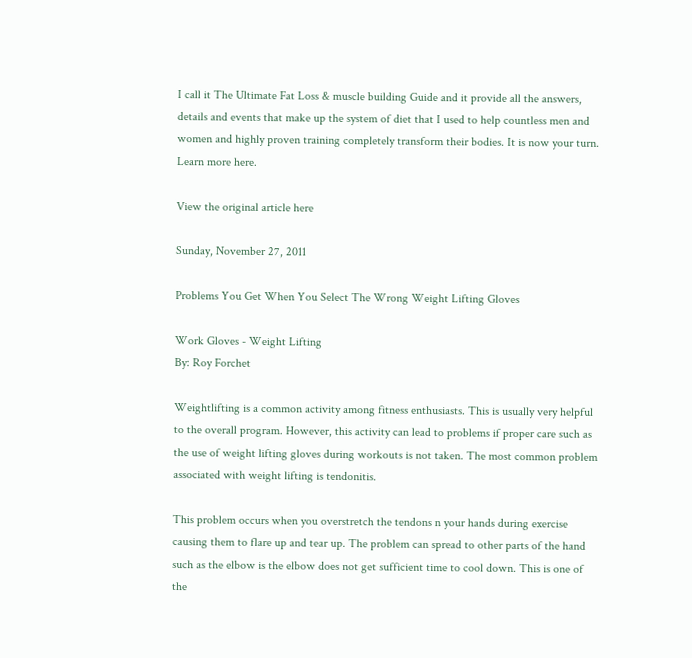I call it The Ultimate Fat Loss & muscle building Guide and it provide all the answers, details and events that make up the system of diet that I used to help countless men and women and highly proven training completely transform their bodies. It is now your turn. Learn more here.

View the original article here

Sunday, November 27, 2011

Problems You Get When You Select The Wrong Weight Lifting Gloves

Work Gloves - Weight Lifting
By: Roy Forchet

Weightlifting is a common activity among fitness enthusiasts. This is usually very helpful to the overall program. However, this activity can lead to problems if proper care such as the use of weight lifting gloves during workouts is not taken. The most common problem associated with weight lifting is tendonitis.

This problem occurs when you overstretch the tendons n your hands during exercise causing them to flare up and tear up. The problem can spread to other parts of the hand such as the elbow is the elbow does not get sufficient time to cool down. This is one of the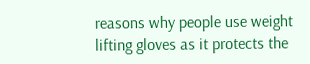reasons why people use weight lifting gloves as it protects the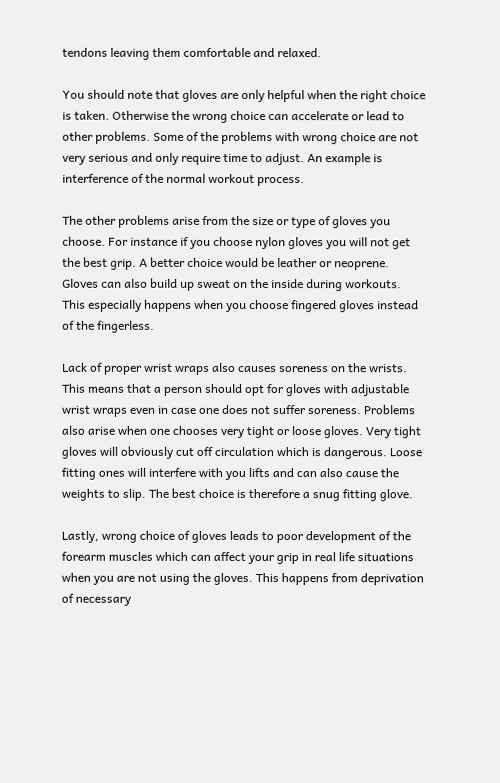tendons leaving them comfortable and relaxed.

You should note that gloves are only helpful when the right choice is taken. Otherwise the wrong choice can accelerate or lead to other problems. Some of the problems with wrong choice are not very serious and only require time to adjust. An example is interference of the normal workout process.

The other problems arise from the size or type of gloves you choose. For instance if you choose nylon gloves you will not get the best grip. A better choice would be leather or neoprene. Gloves can also build up sweat on the inside during workouts. This especially happens when you choose fingered gloves instead of the fingerless.

Lack of proper wrist wraps also causes soreness on the wrists. This means that a person should opt for gloves with adjustable wrist wraps even in case one does not suffer soreness. Problems also arise when one chooses very tight or loose gloves. Very tight gloves will obviously cut off circulation which is dangerous. Loose fitting ones will interfere with you lifts and can also cause the weights to slip. The best choice is therefore a snug fitting glove.

Lastly, wrong choice of gloves leads to poor development of the forearm muscles which can affect your grip in real life situations when you are not using the gloves. This happens from deprivation of necessary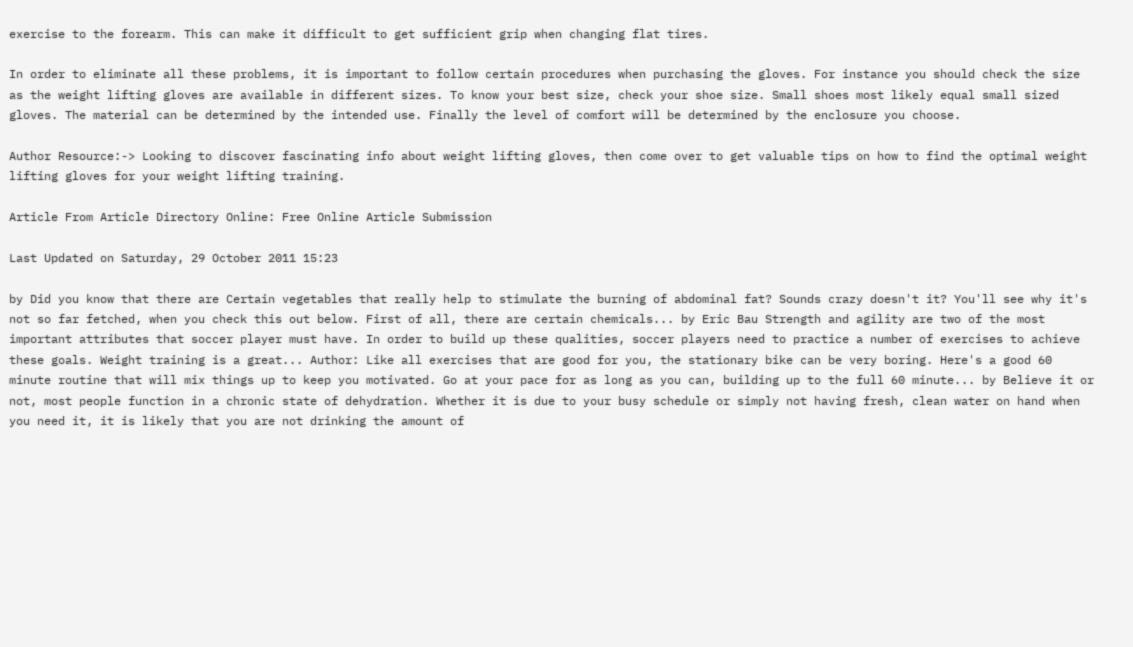exercise to the forearm. This can make it difficult to get sufficient grip when changing flat tires.

In order to eliminate all these problems, it is important to follow certain procedures when purchasing the gloves. For instance you should check the size as the weight lifting gloves are available in different sizes. To know your best size, check your shoe size. Small shoes most likely equal small sized gloves. The material can be determined by the intended use. Finally the level of comfort will be determined by the enclosure you choose.

Author Resource:-> Looking to discover fascinating info about weight lifting gloves, then come over to get valuable tips on how to find the optimal weight lifting gloves for your weight lifting training.

Article From Article Directory Online: Free Online Article Submission

Last Updated on Saturday, 29 October 2011 15:23

by Did you know that there are Certain vegetables that really help to stimulate the burning of abdominal fat? Sounds crazy doesn't it? You'll see why it's not so far fetched, when you check this out below. First of all, there are certain chemicals... by Eric Bau Strength and agility are two of the most important attributes that soccer player must have. In order to build up these qualities, soccer players need to practice a number of exercises to achieve these goals. Weight training is a great... Author: Like all exercises that are good for you, the stationary bike can be very boring. Here's a good 60 minute routine that will mix things up to keep you motivated. Go at your pace for as long as you can, building up to the full 60 minute... by Believe it or not, most people function in a chronic state of dehydration. Whether it is due to your busy schedule or simply not having fresh, clean water on hand when you need it, it is likely that you are not drinking the amount of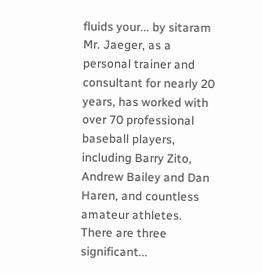fluids your... by sitaram Mr. Jaeger, as a personal trainer and consultant for nearly 20 years, has worked with over 70 professional baseball players, including Barry Zito, Andrew Bailey and Dan Haren, and countless amateur athletes. There are three significant...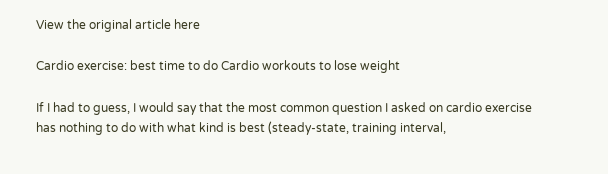View the original article here

Cardio exercise: best time to do Cardio workouts to lose weight

If I had to guess, I would say that the most common question I asked on cardio exercise has nothing to do with what kind is best (steady-state, training interval,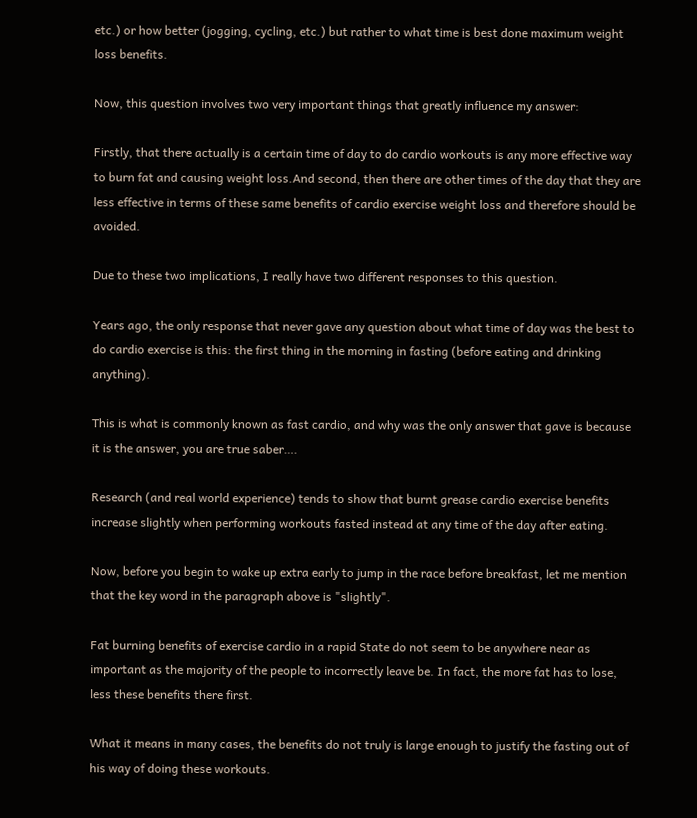etc.) or how better (jogging, cycling, etc.) but rather to what time is best done maximum weight loss benefits.

Now, this question involves two very important things that greatly influence my answer:

Firstly, that there actually is a certain time of day to do cardio workouts is any more effective way to burn fat and causing weight loss.And second, then there are other times of the day that they are less effective in terms of these same benefits of cardio exercise weight loss and therefore should be avoided.

Due to these two implications, I really have two different responses to this question.

Years ago, the only response that never gave any question about what time of day was the best to do cardio exercise is this: the first thing in the morning in fasting (before eating and drinking anything).

This is what is commonly known as fast cardio, and why was the only answer that gave is because it is the answer, you are true saber….

Research (and real world experience) tends to show that burnt grease cardio exercise benefits increase slightly when performing workouts fasted instead at any time of the day after eating.

Now, before you begin to wake up extra early to jump in the race before breakfast, let me mention that the key word in the paragraph above is "slightly".

Fat burning benefits of exercise cardio in a rapid State do not seem to be anywhere near as important as the majority of the people to incorrectly leave be. In fact, the more fat has to lose, less these benefits there first.

What it means in many cases, the benefits do not truly is large enough to justify the fasting out of his way of doing these workouts.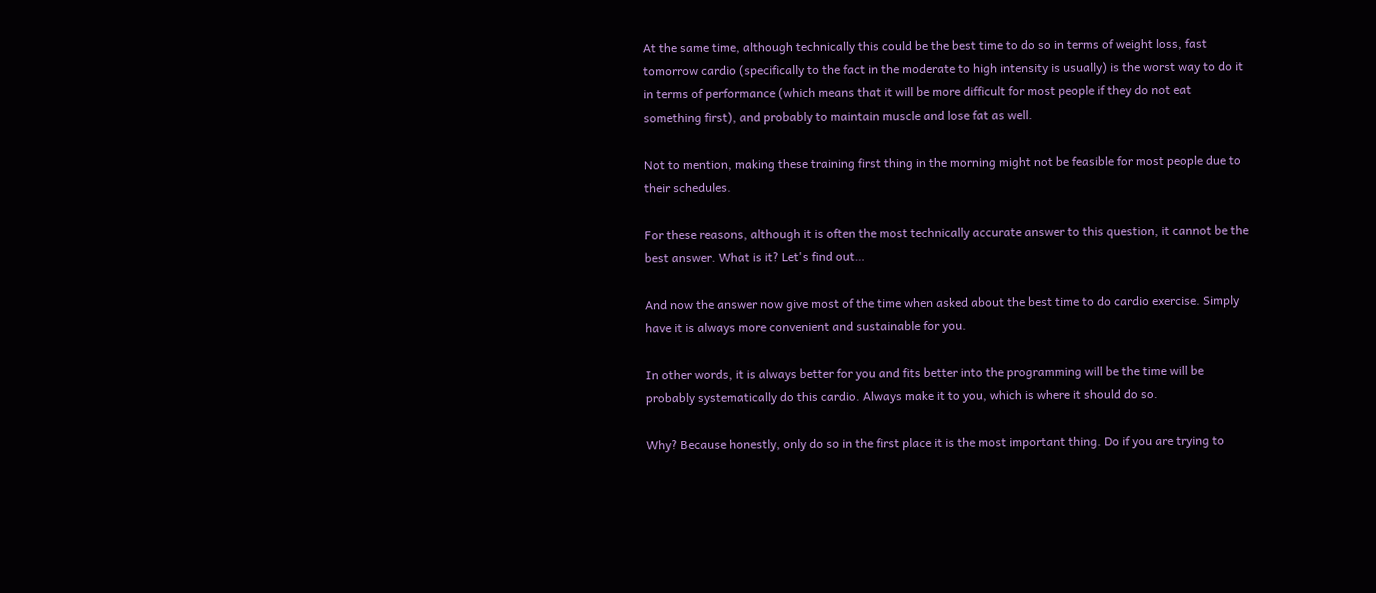At the same time, although technically this could be the best time to do so in terms of weight loss, fast tomorrow cardio (specifically to the fact in the moderate to high intensity is usually) is the worst way to do it in terms of performance (which means that it will be more difficult for most people if they do not eat something first), and probably to maintain muscle and lose fat as well.

Not to mention, making these training first thing in the morning might not be feasible for most people due to their schedules.

For these reasons, although it is often the most technically accurate answer to this question, it cannot be the best answer. What is it? Let's find out…

And now the answer now give most of the time when asked about the best time to do cardio exercise. Simply have it is always more convenient and sustainable for you.

In other words, it is always better for you and fits better into the programming will be the time will be probably systematically do this cardio. Always make it to you, which is where it should do so.

Why? Because honestly, only do so in the first place it is the most important thing. Do if you are trying to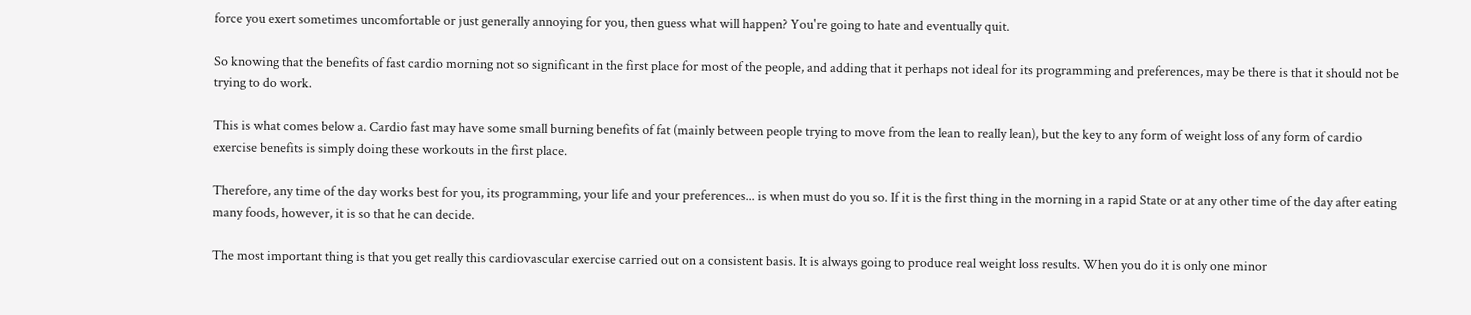force you exert sometimes uncomfortable or just generally annoying for you, then guess what will happen? You're going to hate and eventually quit.

So knowing that the benefits of fast cardio morning not so significant in the first place for most of the people, and adding that it perhaps not ideal for its programming and preferences, may be there is that it should not be trying to do work.

This is what comes below a. Cardio fast may have some small burning benefits of fat (mainly between people trying to move from the lean to really lean), but the key to any form of weight loss of any form of cardio exercise benefits is simply doing these workouts in the first place.

Therefore, any time of the day works best for you, its programming, your life and your preferences... is when must do you so. If it is the first thing in the morning in a rapid State or at any other time of the day after eating many foods, however, it is so that he can decide.

The most important thing is that you get really this cardiovascular exercise carried out on a consistent basis. It is always going to produce real weight loss results. When you do it is only one minor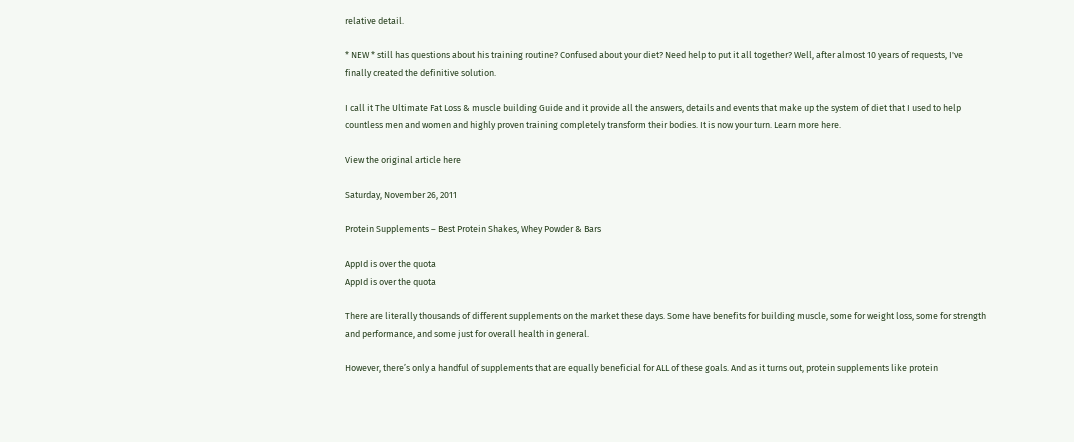relative detail.

* NEW * still has questions about his training routine? Confused about your diet? Need help to put it all together? Well, after almost 10 years of requests, I've finally created the definitive solution.

I call it The Ultimate Fat Loss & muscle building Guide and it provide all the answers, details and events that make up the system of diet that I used to help countless men and women and highly proven training completely transform their bodies. It is now your turn. Learn more here.

View the original article here

Saturday, November 26, 2011

Protein Supplements – Best Protein Shakes, Whey Powder & Bars

AppId is over the quota
AppId is over the quota

There are literally thousands of different supplements on the market these days. Some have benefits for building muscle, some for weight loss, some for strength and performance, and some just for overall health in general.

However, there’s only a handful of supplements that are equally beneficial for ALL of these goals. And as it turns out, protein supplements like protein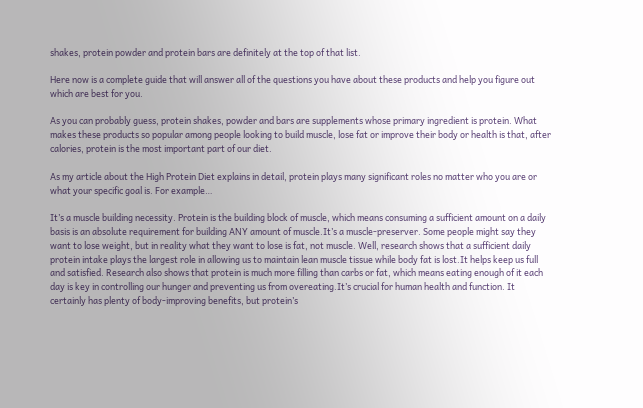shakes, protein powder and protein bars are definitely at the top of that list.

Here now is a complete guide that will answer all of the questions you have about these products and help you figure out which are best for you.

As you can probably guess, protein shakes, powder and bars are supplements whose primary ingredient is protein. What makes these products so popular among people looking to build muscle, lose fat or improve their body or health is that, after calories, protein is the most important part of our diet.

As my article about the High Protein Diet explains in detail, protein plays many significant roles no matter who you are or what your specific goal is. For example…

It’s a muscle building necessity. Protein is the building block of muscle, which means consuming a sufficient amount on a daily basis is an absolute requirement for building ANY amount of muscle.It’s a muscle-preserver. Some people might say they want to lose weight, but in reality what they want to lose is fat, not muscle. Well, research shows that a sufficient daily protein intake plays the largest role in allowing us to maintain lean muscle tissue while body fat is lost.It helps keep us full and satisfied. Research also shows that protein is much more filling than carbs or fat, which means eating enough of it each day is key in controlling our hunger and preventing us from overeating.It’s crucial for human health and function. It certainly has plenty of body-improving benefits, but protein’s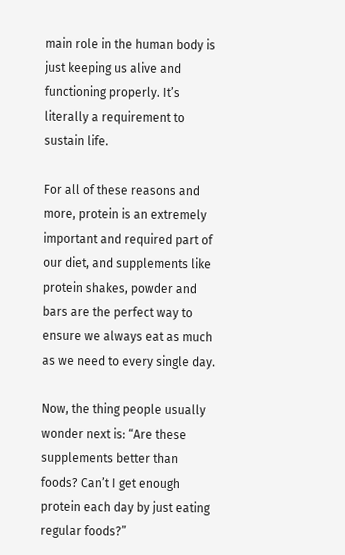main role in the human body is just keeping us alive and functioning properly. It’s literally a requirement to sustain life.

For all of these reasons and more, protein is an extremely important and required part of our diet, and supplements like protein shakes, powder and bars are the perfect way to ensure we always eat as much as we need to every single day.

Now, the thing people usually wonder next is: “Are these supplements better than foods? Can’t I get enough protein each day by just eating regular foods?”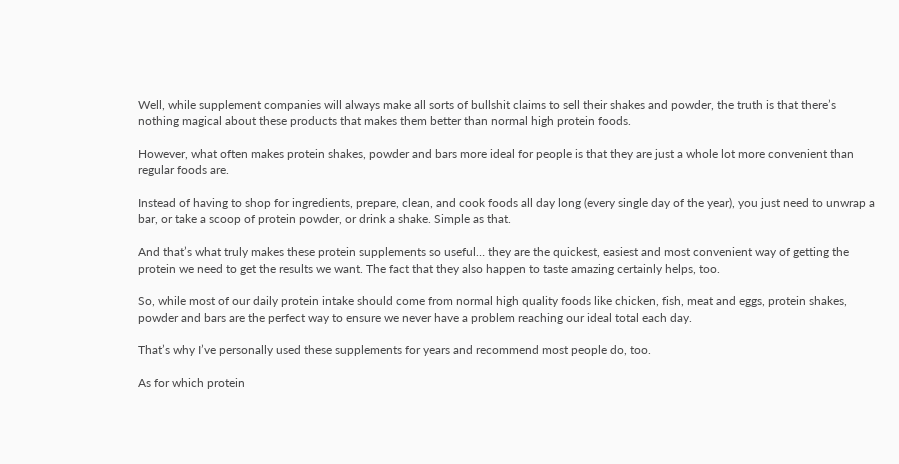Well, while supplement companies will always make all sorts of bullshit claims to sell their shakes and powder, the truth is that there’s nothing magical about these products that makes them better than normal high protein foods.

However, what often makes protein shakes, powder and bars more ideal for people is that they are just a whole lot more convenient than regular foods are.

Instead of having to shop for ingredients, prepare, clean, and cook foods all day long (every single day of the year), you just need to unwrap a bar, or take a scoop of protein powder, or drink a shake. Simple as that.

And that’s what truly makes these protein supplements so useful… they are the quickest, easiest and most convenient way of getting the protein we need to get the results we want. The fact that they also happen to taste amazing certainly helps, too.

So, while most of our daily protein intake should come from normal high quality foods like chicken, fish, meat and eggs, protein shakes, powder and bars are the perfect way to ensure we never have a problem reaching our ideal total each day.

That’s why I’ve personally used these supplements for years and recommend most people do, too.

As for which protein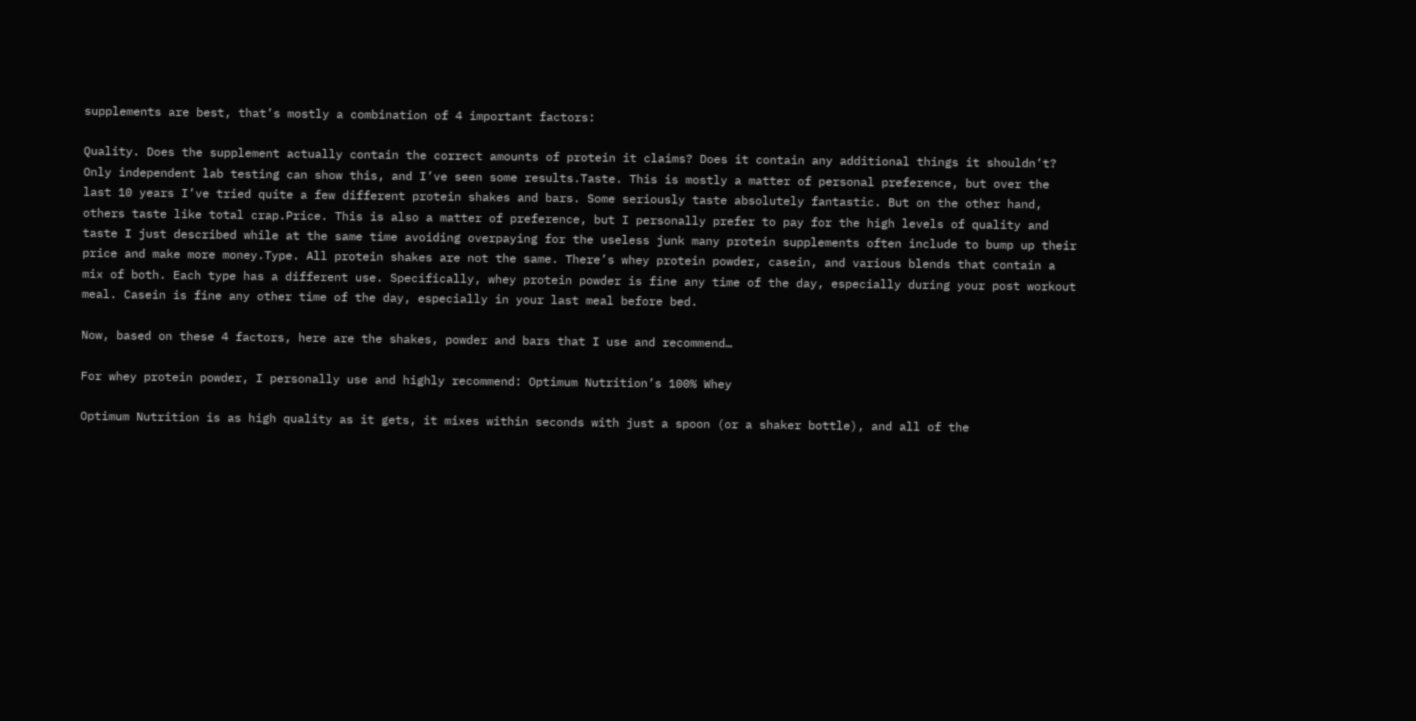supplements are best, that’s mostly a combination of 4 important factors:

Quality. Does the supplement actually contain the correct amounts of protein it claims? Does it contain any additional things it shouldn’t? Only independent lab testing can show this, and I’ve seen some results.Taste. This is mostly a matter of personal preference, but over the last 10 years I’ve tried quite a few different protein shakes and bars. Some seriously taste absolutely fantastic. But on the other hand, others taste like total crap.Price. This is also a matter of preference, but I personally prefer to pay for the high levels of quality and taste I just described while at the same time avoiding overpaying for the useless junk many protein supplements often include to bump up their price and make more money.Type. All protein shakes are not the same. There’s whey protein powder, casein, and various blends that contain a mix of both. Each type has a different use. Specifically, whey protein powder is fine any time of the day, especially during your post workout meal. Casein is fine any other time of the day, especially in your last meal before bed.

Now, based on these 4 factors, here are the shakes, powder and bars that I use and recommend…

For whey protein powder, I personally use and highly recommend: Optimum Nutrition’s 100% Whey

Optimum Nutrition is as high quality as it gets, it mixes within seconds with just a spoon (or a shaker bottle), and all of the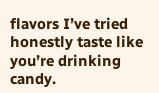flavors I’ve tried honestly taste like you’re drinking candy.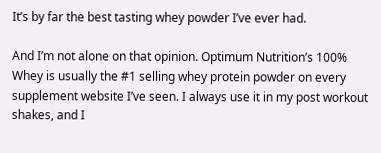It’s by far the best tasting whey powder I’ve ever had.

And I’m not alone on that opinion. Optimum Nutrition’s 100% Whey is usually the #1 selling whey protein powder on every supplement website I’ve seen. I always use it in my post workout shakes, and I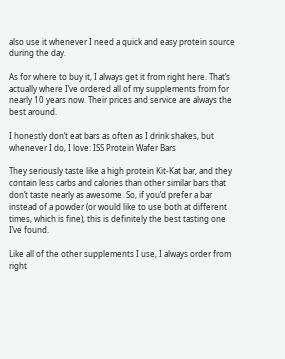also use it whenever I need a quick and easy protein source during the day.

As for where to buy it, I always get it from right here. That’s actually where I’ve ordered all of my supplements from for nearly 10 years now. Their prices and service are always the best around.

I honestly don’t eat bars as often as I drink shakes, but whenever I do, I love: ISS Protein Wafer Bars

They seriously taste like a high protein Kit-Kat bar, and they contain less carbs and calories than other similar bars that don’t taste nearly as awesome. So, if you’d prefer a bar instead of a powder (or would like to use both at different times, which is fine), this is definitely the best tasting one I’ve found.

Like all of the other supplements I use, I always order from right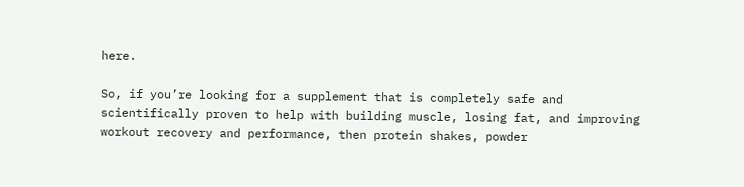here.

So, if you’re looking for a supplement that is completely safe and scientifically proven to help with building muscle, losing fat, and improving workout recovery and performance, then protein shakes, powder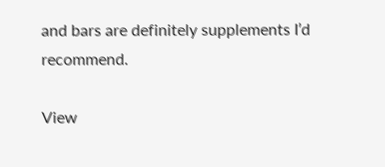and bars are definitely supplements I’d recommend.

View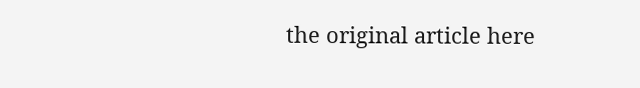the original article here